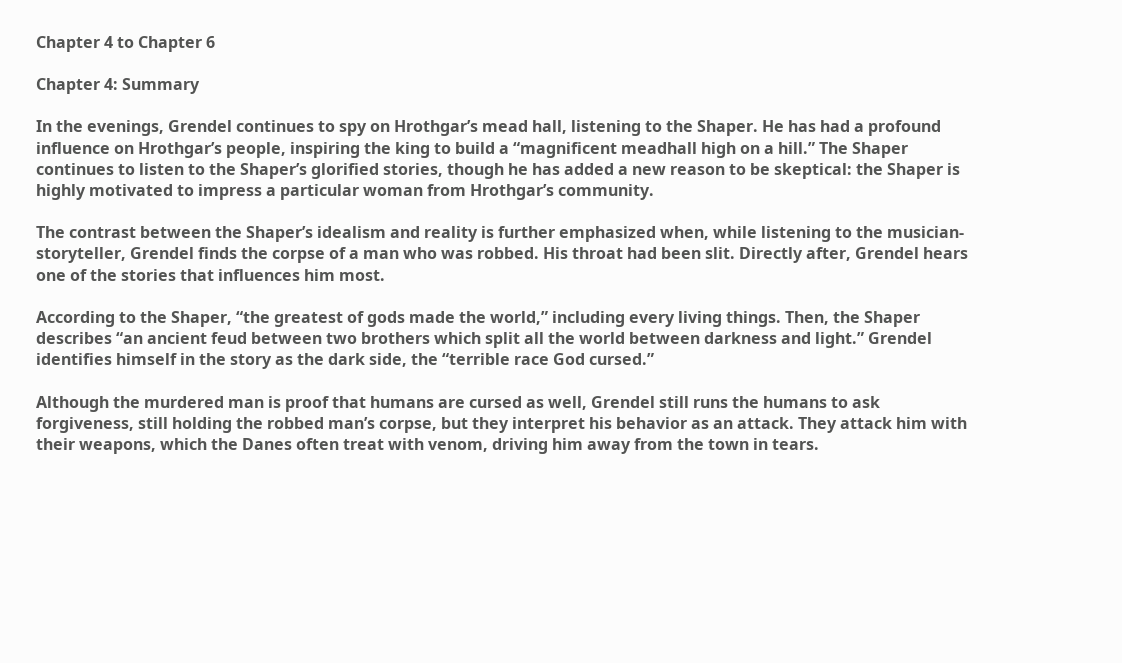Chapter 4 to Chapter 6

Chapter 4: Summary

In the evenings, Grendel continues to spy on Hrothgar’s mead hall, listening to the Shaper. He has had a profound influence on Hrothgar’s people, inspiring the king to build a “magnificent meadhall high on a hill.” The Shaper continues to listen to the Shaper’s glorified stories, though he has added a new reason to be skeptical: the Shaper is highly motivated to impress a particular woman from Hrothgar’s community.

The contrast between the Shaper’s idealism and reality is further emphasized when, while listening to the musician-storyteller, Grendel finds the corpse of a man who was robbed. His throat had been slit. Directly after, Grendel hears one of the stories that influences him most.

According to the Shaper, “the greatest of gods made the world,” including every living things. Then, the Shaper describes “an ancient feud between two brothers which split all the world between darkness and light.” Grendel identifies himself in the story as the dark side, the “terrible race God cursed.”

Although the murdered man is proof that humans are cursed as well, Grendel still runs the humans to ask forgiveness, still holding the robbed man’s corpse, but they interpret his behavior as an attack. They attack him with their weapons, which the Danes often treat with venom, driving him away from the town in tears.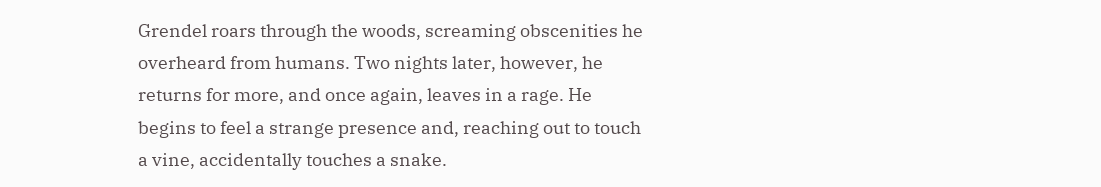Grendel roars through the woods, screaming obscenities he overheard from humans. Two nights later, however, he returns for more, and once again, leaves in a rage. He begins to feel a strange presence and, reaching out to touch a vine, accidentally touches a snake.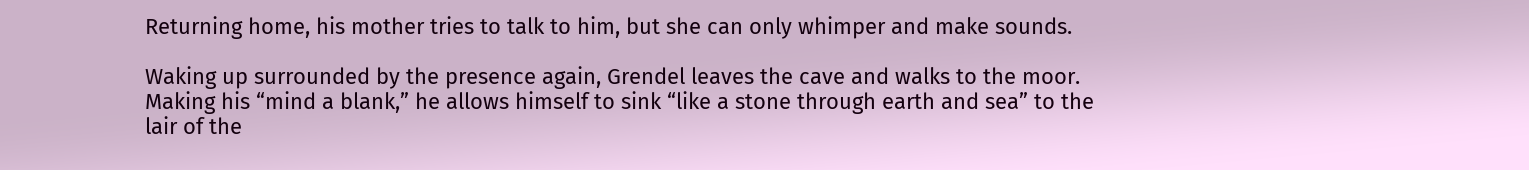Returning home, his mother tries to talk to him, but she can only whimper and make sounds.

Waking up surrounded by the presence again, Grendel leaves the cave and walks to the moor. Making his “mind a blank,” he allows himself to sink “like a stone through earth and sea” to the lair of the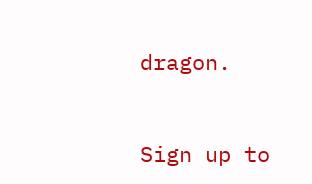dragon.


Sign up to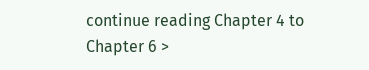continue reading Chapter 4 to Chapter 6 >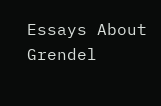Essays About Grendel